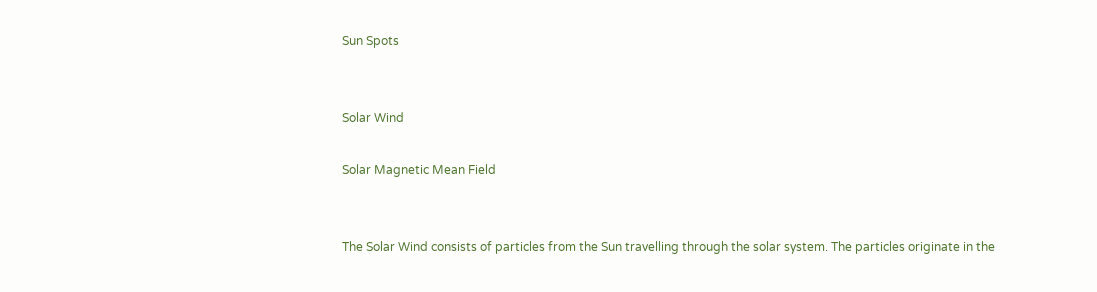Sun Spots


Solar Wind

Solar Magnetic Mean Field


The Solar Wind consists of particles from the Sun travelling through the solar system. The particles originate in the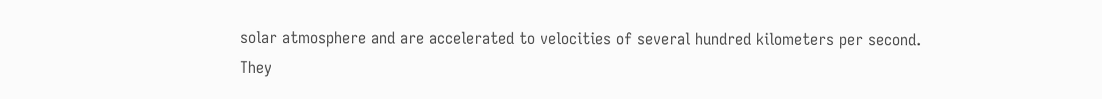solar atmosphere and are accelerated to velocities of several hundred kilometers per second. They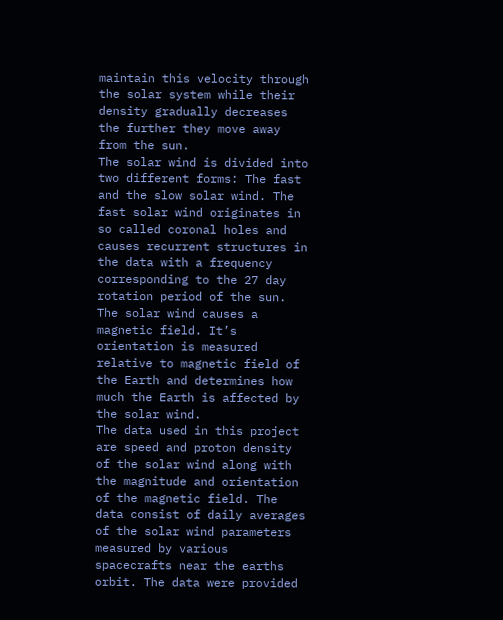maintain this velocity through the solar system while their density gradually decreases the further they move away from the sun.
The solar wind is divided into two different forms: The fast and the slow solar wind. The fast solar wind originates in so called coronal holes and causes recurrent structures in the data with a frequency corresponding to the 27 day rotation period of the sun.
The solar wind causes a magnetic field. It’s orientation is measured relative to magnetic field of the Earth and determines how much the Earth is affected by the solar wind.
The data used in this project are speed and proton density of the solar wind along with the magnitude and orientation of the magnetic field. The data consist of daily averages of the solar wind parameters measured by various spacecrafts near the earths orbit. The data were provided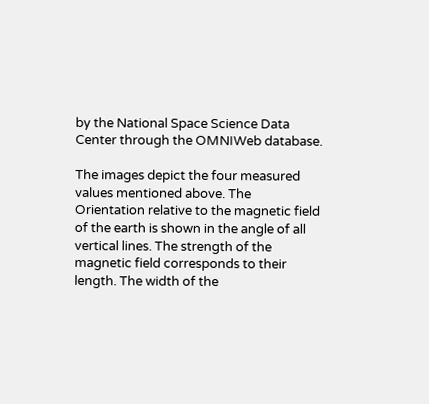by the National Space Science Data Center through the OMNIWeb database.

The images depict the four measured values mentioned above. The Orientation relative to the magnetic field of the earth is shown in the angle of all vertical lines. The strength of the magnetic field corresponds to their length. The width of the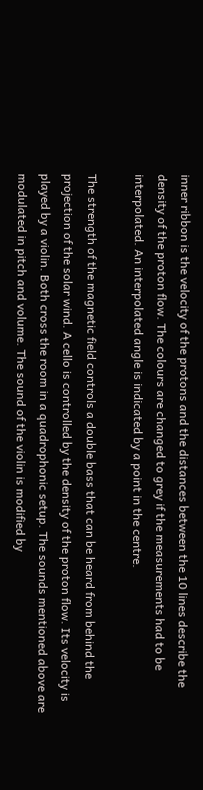inner ribbon is the velocity of the protons and the distances between the 10 lines describe the density of the proton flow. The colours are changed to grey if the measurements had to be interpolated. An interpolated angle is indicated by a point in the centre.

The strength of the magnetic field controls a double bass that can be heard from behind the projection of the solar wind. A cello is controlled by the density of the proton flow. Its velocity is played by a violin. Both cross the room in a quadrophonic setup. The sounds mentioned above are modulated in pitch and volume. The sound of the violin is modified by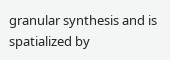granular synthesis and is spatialized by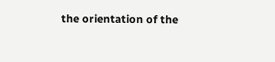the orientation of the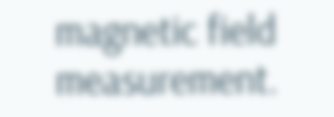magnetic field measurement.